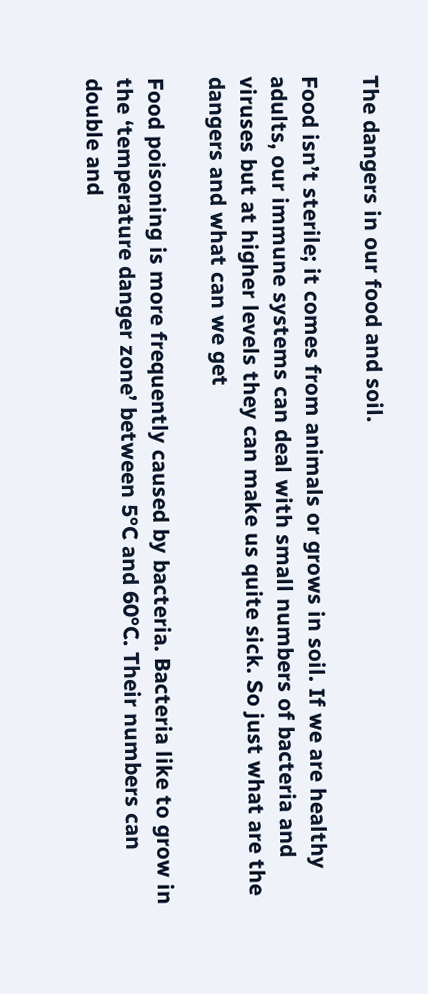The dangers in our food and soil.

Food isn’t sterile; it comes from animals or grows in soil. If we are healthy adults, our immune systems can deal with small numbers of bacteria and viruses but at higher levels they can make us quite sick. So just what are the dangers and what can we get

Food poisoning is more frequently caused by bacteria. Bacteria like to grow in the ‘temperature danger zone’ between 5°C and 60°C. Their numbers can double and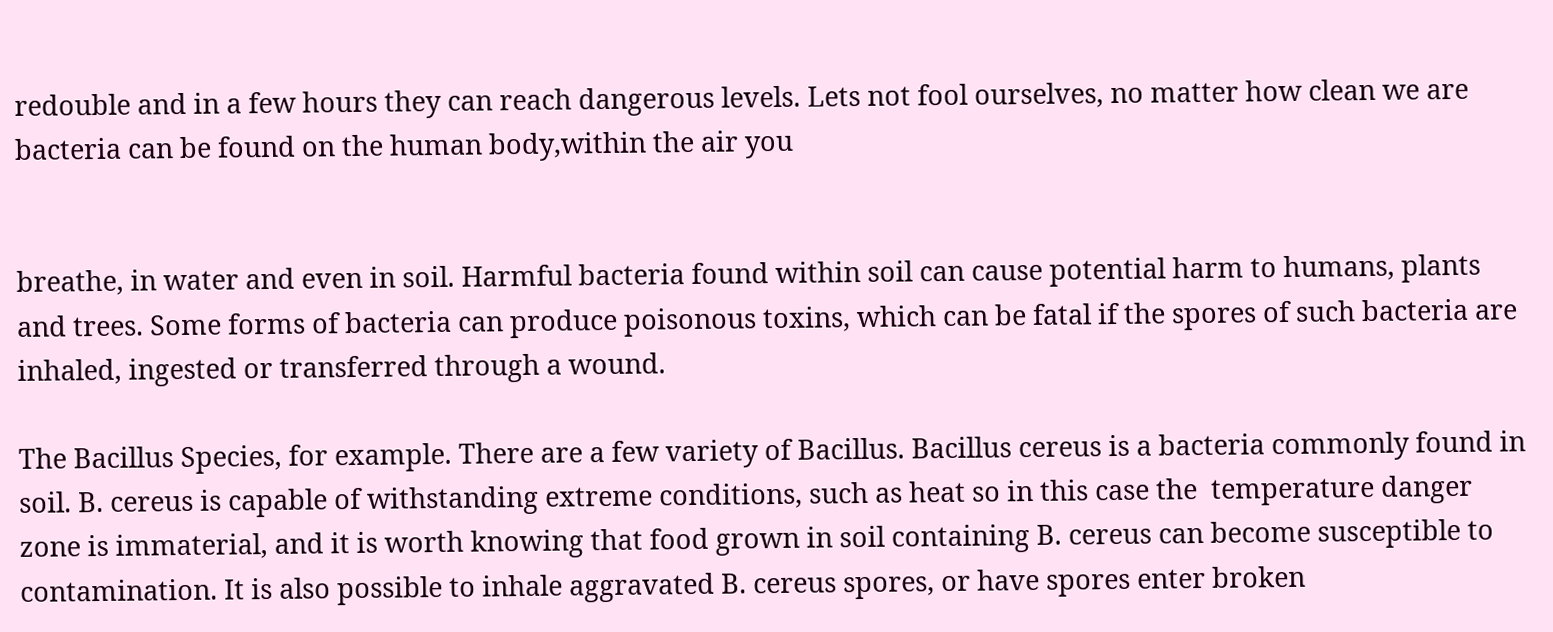redouble and in a few hours they can reach dangerous levels. Lets not fool ourselves, no matter how clean we are bacteria can be found on the human body,within the air you


breathe, in water and even in soil. Harmful bacteria found within soil can cause potential harm to humans, plants and trees. Some forms of bacteria can produce poisonous toxins, which can be fatal if the spores of such bacteria are inhaled, ingested or transferred through a wound.

The Bacillus Species, for example. There are a few variety of Bacillus. Bacillus cereus is a bacteria commonly found in soil. B. cereus is capable of withstanding extreme conditions, such as heat so in this case the  temperature danger zone is immaterial, and it is worth knowing that food grown in soil containing B. cereus can become susceptible to contamination. It is also possible to inhale aggravated B. cereus spores, or have spores enter broken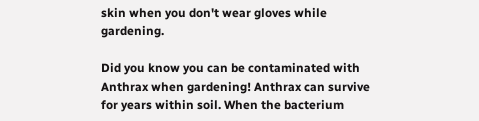skin when you don't wear gloves while gardening.

Did you know you can be contaminated with Anthrax when gardening! Anthrax can survive for years within soil. When the bacterium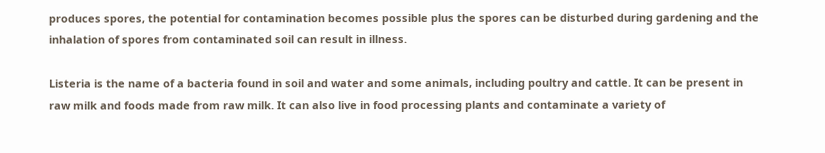produces spores, the potential for contamination becomes possible plus the spores can be disturbed during gardening and the inhalation of spores from contaminated soil can result in illness.

Listeria is the name of a bacteria found in soil and water and some animals, including poultry and cattle. It can be present in raw milk and foods made from raw milk. It can also live in food processing plants and contaminate a variety of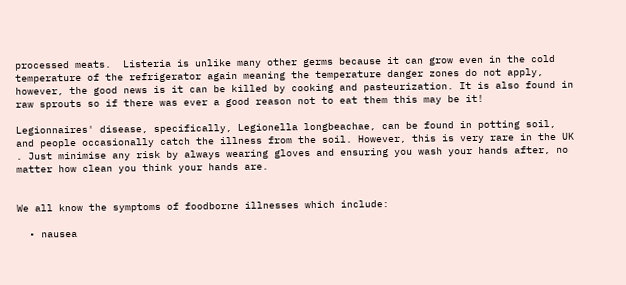processed meats.  Listeria is unlike many other germs because it can grow even in the cold temperature of the refrigerator again meaning the temperature danger zones do not apply, however, the good news is it can be killed by cooking and pasteurization. It is also found in raw sprouts so if there was ever a good reason not to eat them this may be it!

Legionnaires' disease, specifically, Legionella longbeachae, can be found in potting soil, and people occasionally catch the illness from the soil. However, this is very rare in the UK . Just minimise any risk by always wearing gloves and ensuring you wash your hands after, no matter how clean you think your hands are.


We all know the symptoms of foodborne illnesses which include:

  • nausea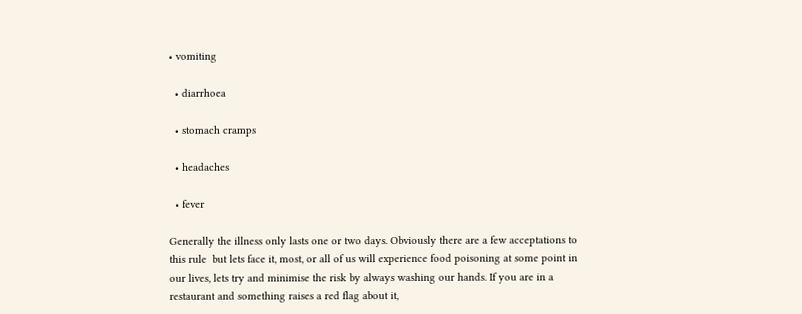• vomiting

  • diarrhoea

  • stomach cramps

  • headaches

  • fever

Generally the illness only lasts one or two days. Obviously there are a few acceptations to this rule  but lets face it, most, or all of us will experience food poisoning at some point in our lives, lets try and minimise the risk by always washing our hands. If you are in a restaurant and something raises a red flag about it,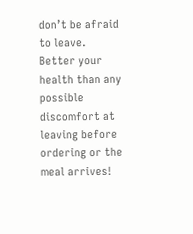don’t be afraid to leave. Better your health than any possible discomfort at leaving before ordering or the meal arrives!